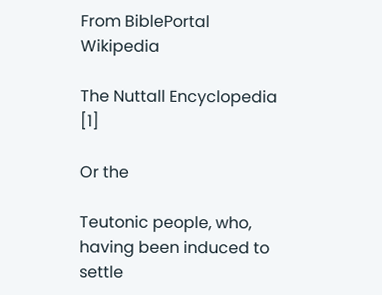From BiblePortal Wikipedia

The Nuttall Encyclopedia [1]

Or the

Teutonic people, who, having been induced to settle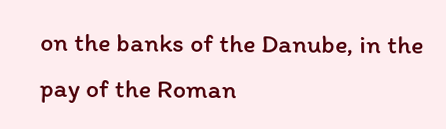on the banks of the Danube, in the pay of the Roman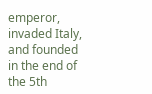emperor, invaded Italy, and founded in the end of the 5th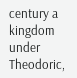century a kingdom under Theodoric,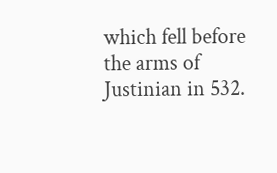which fell before the arms of Justinian in 532.